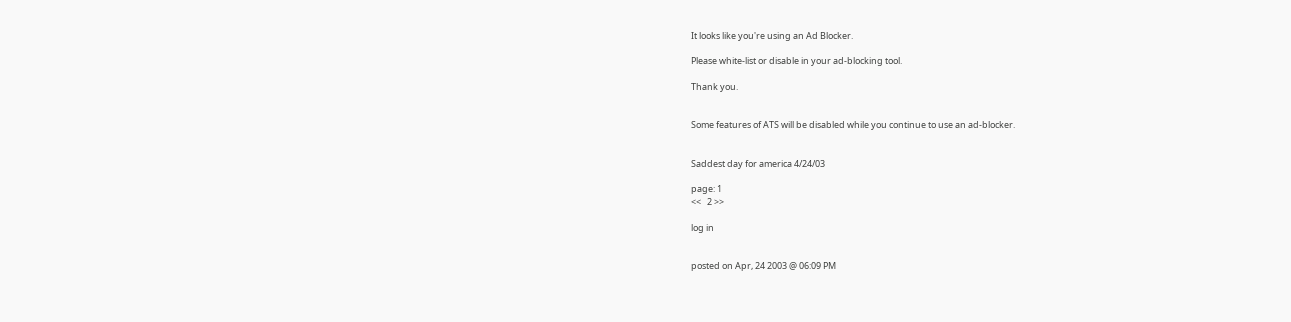It looks like you're using an Ad Blocker.

Please white-list or disable in your ad-blocking tool.

Thank you.


Some features of ATS will be disabled while you continue to use an ad-blocker.


Saddest day for america 4/24/03

page: 1
<<   2 >>

log in


posted on Apr, 24 2003 @ 06:09 PM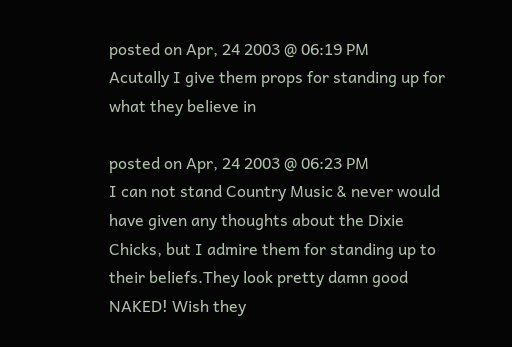posted on Apr, 24 2003 @ 06:19 PM
Acutally I give them props for standing up for what they believe in

posted on Apr, 24 2003 @ 06:23 PM
I can not stand Country Music & never would have given any thoughts about the Dixie Chicks, but I admire them for standing up to their beliefs.They look pretty damn good NAKED! Wish they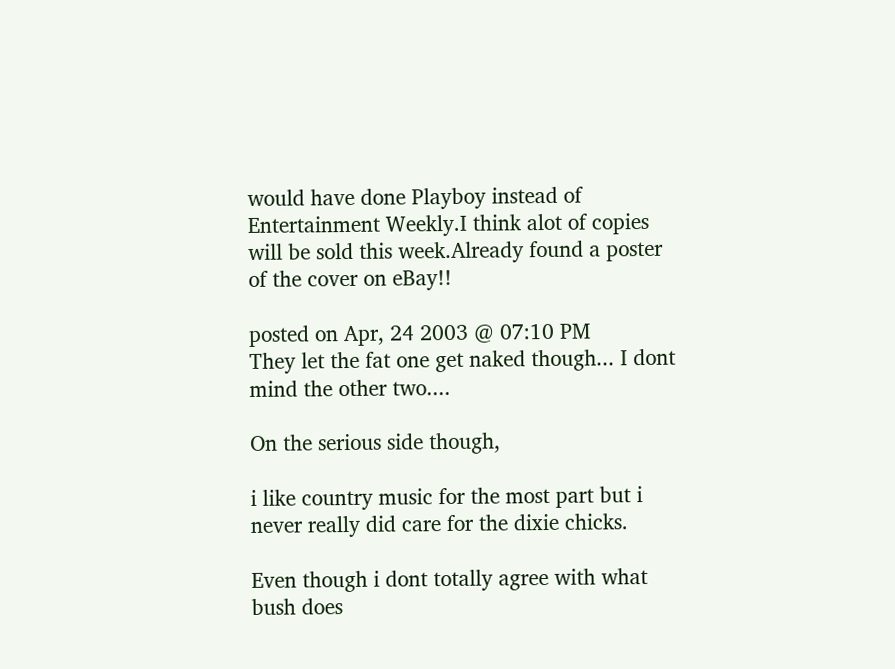would have done Playboy instead of Entertainment Weekly.I think alot of copies will be sold this week.Already found a poster of the cover on eBay!!

posted on Apr, 24 2003 @ 07:10 PM
They let the fat one get naked though... I dont mind the other two....

On the serious side though,

i like country music for the most part but i never really did care for the dixie chicks.

Even though i dont totally agree with what bush does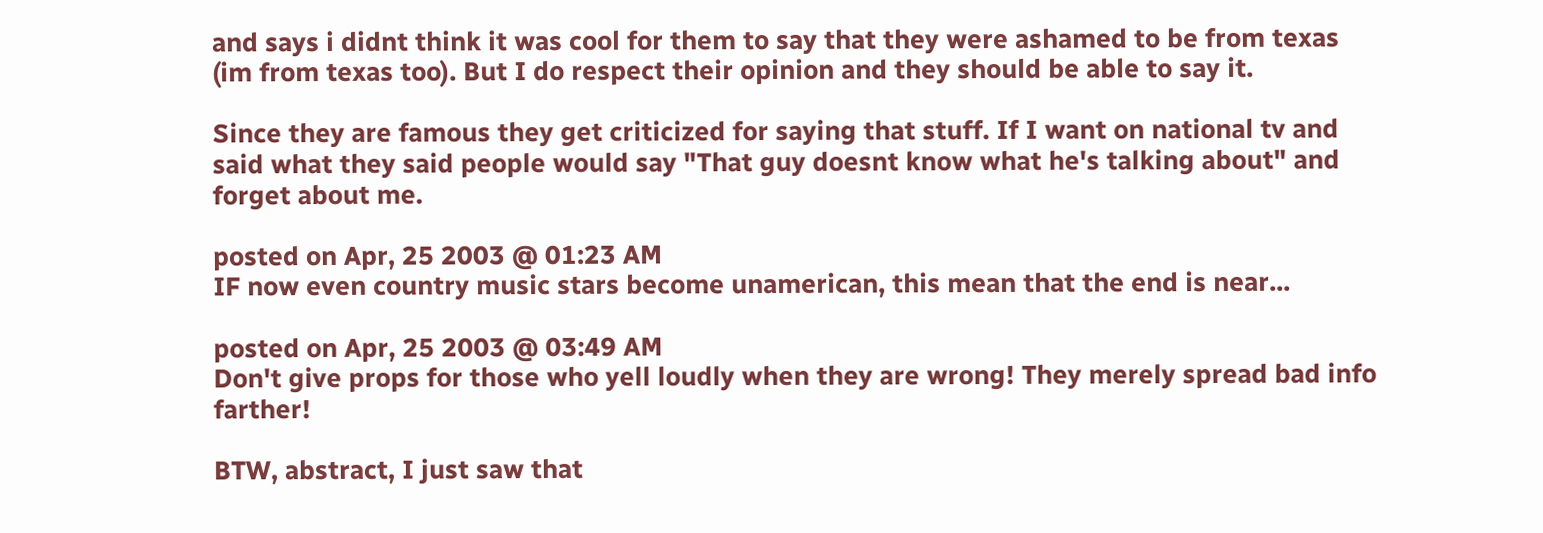and says i didnt think it was cool for them to say that they were ashamed to be from texas (im from texas too). But I do respect their opinion and they should be able to say it.

Since they are famous they get criticized for saying that stuff. If I want on national tv and said what they said people would say "That guy doesnt know what he's talking about" and forget about me.

posted on Apr, 25 2003 @ 01:23 AM
IF now even country music stars become unamerican, this mean that the end is near...

posted on Apr, 25 2003 @ 03:49 AM
Don't give props for those who yell loudly when they are wrong! They merely spread bad info farther!

BTW, abstract, I just saw that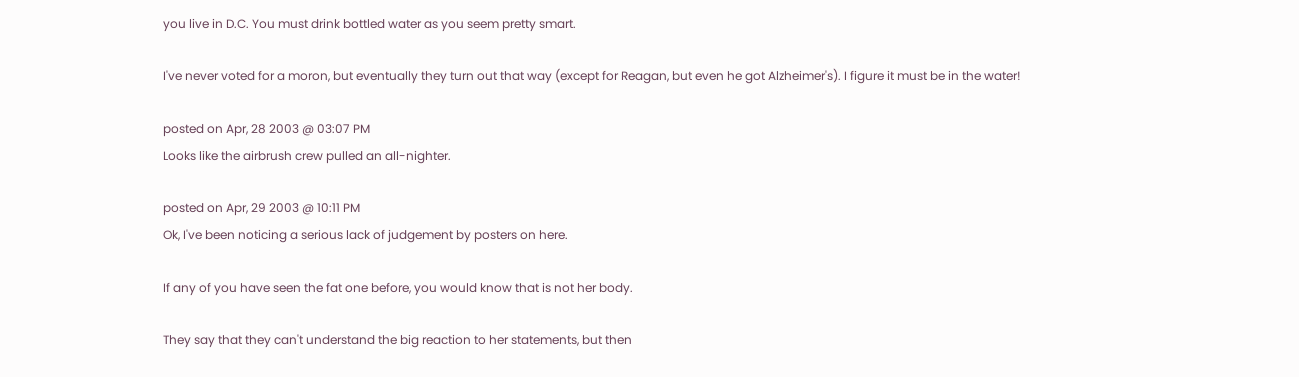you live in D.C. You must drink bottled water as you seem pretty smart.

I've never voted for a moron, but eventually they turn out that way (except for Reagan, but even he got Alzheimer's). I figure it must be in the water!

posted on Apr, 28 2003 @ 03:07 PM
Looks like the airbrush crew pulled an all-nighter.

posted on Apr, 29 2003 @ 10:11 PM
Ok, I've been noticing a serious lack of judgement by posters on here.

If any of you have seen the fat one before, you would know that is not her body.

They say that they can't understand the big reaction to her statements, but then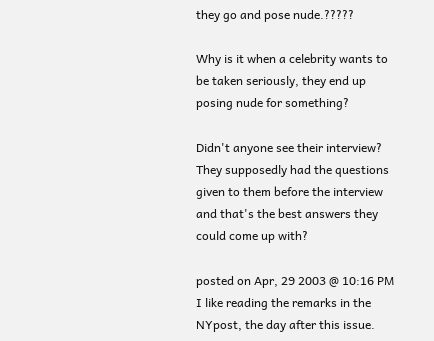they go and pose nude.?????

Why is it when a celebrity wants to be taken seriously, they end up posing nude for something?

Didn't anyone see their interview?
They supposedly had the questions given to them before the interview and that's the best answers they could come up with?

posted on Apr, 29 2003 @ 10:16 PM
I like reading the remarks in the NYpost, the day after this issue.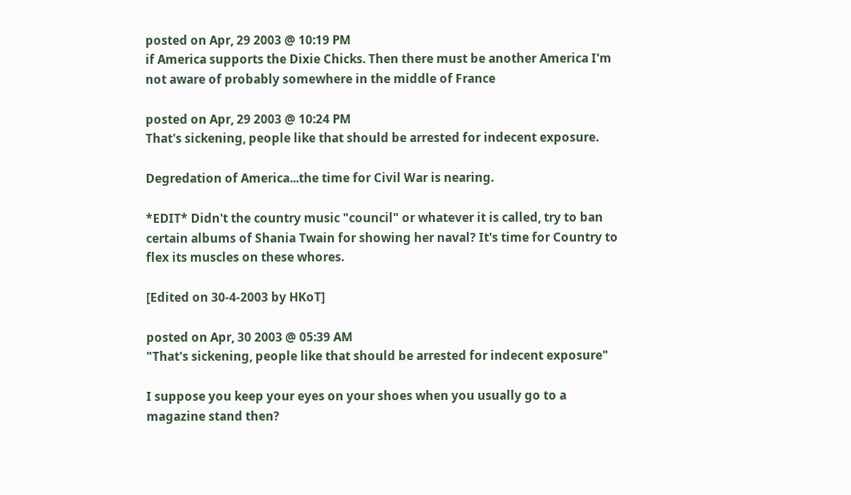posted on Apr, 29 2003 @ 10:19 PM
if America supports the Dixie Chicks. Then there must be another America I'm not aware of probably somewhere in the middle of France

posted on Apr, 29 2003 @ 10:24 PM
That's sickening, people like that should be arrested for indecent exposure.

Degredation of America...the time for Civil War is nearing.

*EDIT* Didn't the country music "council" or whatever it is called, try to ban certain albums of Shania Twain for showing her naval? It's time for Country to flex its muscles on these whores.

[Edited on 30-4-2003 by HKoT]

posted on Apr, 30 2003 @ 05:39 AM
"That's sickening, people like that should be arrested for indecent exposure"

I suppose you keep your eyes on your shoes when you usually go to a magazine stand then?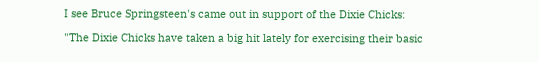I see Bruce Springsteen's came out in support of the Dixie Chicks:

"The Dixie Chicks have taken a big hit lately for exercising their basic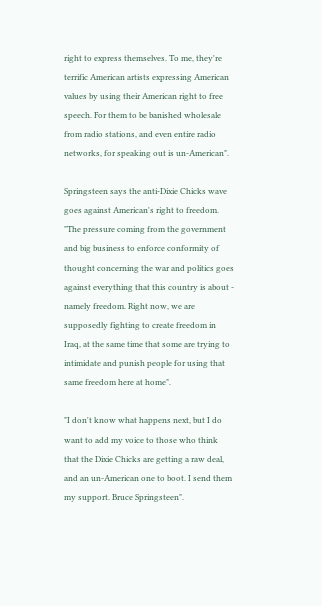right to express themselves. To me, they're terrific American artists expressing American values by using their American right to free speech. For them to be banished wholesale from radio stations, and even entire radio networks, for speaking out is un-American".

Springsteen says the anti-Dixie Chicks wave goes against American's right to freedom. "The pressure coming from the government and big business to enforce conformity of thought concerning the war and politics goes against everything that this country is about - namely freedom. Right now, we are supposedly fighting to create freedom in Iraq, at the same time that some are trying to intimidate and punish people for using that same freedom here at home".

"I don't know what happens next, but I do want to add my voice to those who think that the Dixie Chicks are getting a raw deal, and an un-American one to boot. I send them my support. Bruce Springsteen".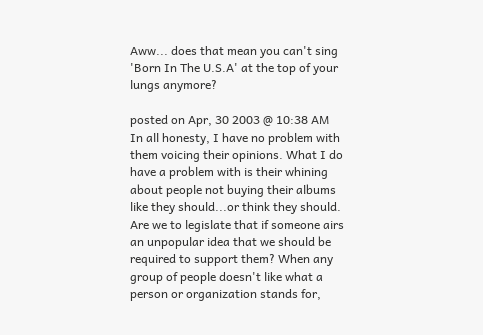Aww... does that mean you can't sing 'Born In The U.S.A' at the top of your lungs anymore?

posted on Apr, 30 2003 @ 10:38 AM
In all honesty, I have no problem with them voicing their opinions. What I do have a problem with is their whining about people not buying their albums like they should...or think they should. Are we to legislate that if someone airs an unpopular idea that we should be required to support them? When any group of people doesn't like what a person or organization stands for,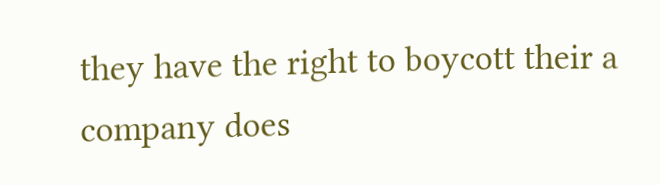they have the right to boycott their a company does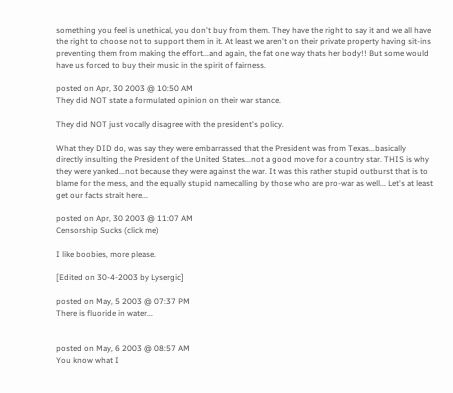something you feel is unethical, you don't buy from them. They have the right to say it and we all have the right to choose not to support them in it. At least we aren't on their private property having sit-ins preventing them from making the effort...and again, the fat one way thats her body!! But some would have us forced to buy their music in the spirit of fairness.

posted on Apr, 30 2003 @ 10:50 AM
They did NOT state a formulated opinion on their war stance.

They did NOT just vocally disagree with the president's policy.

What they DID do, was say they were embarrassed that the President was from Texas...basically directly insulting the President of the United States...not a good move for a country star. THIS is why they were yanked...not because they were against the war. It was this rather stupid outburst that is to blame for the mess, and the equally stupid namecalling by those who are pro-war as well... Let's at least get our facts strait here...

posted on Apr, 30 2003 @ 11:07 AM
Censorship Sucks (click me)

I like boobies, more please.

[Edited on 30-4-2003 by Lysergic]

posted on May, 5 2003 @ 07:37 PM
There is fluoride in water...


posted on May, 6 2003 @ 08:57 AM
You know what I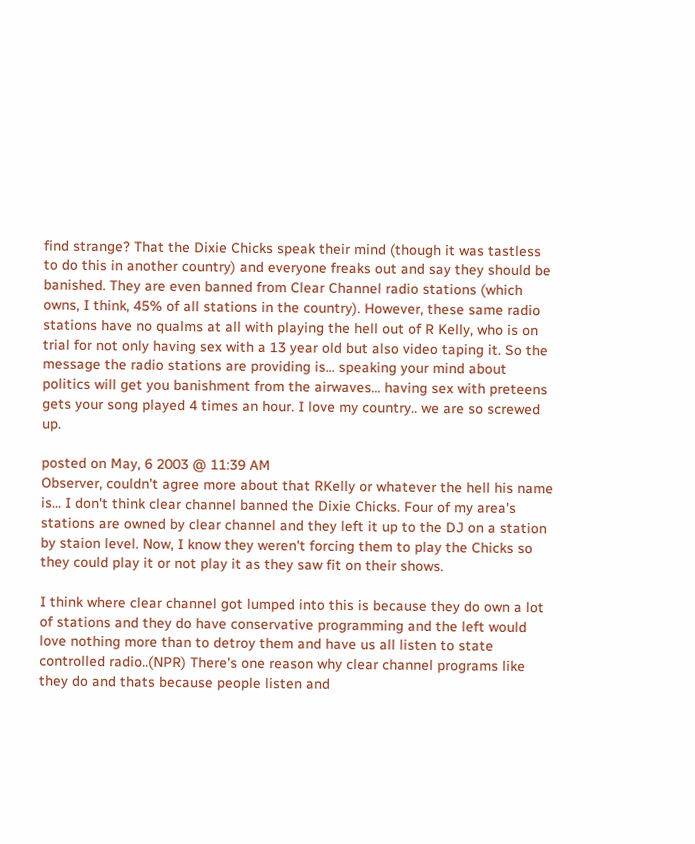find strange? That the Dixie Chicks speak their mind (though it was tastless to do this in another country) and everyone freaks out and say they should be banished. They are even banned from Clear Channel radio stations (which owns, I think, 45% of all stations in the country). However, these same radio stations have no qualms at all with playing the hell out of R Kelly, who is on trial for not only having sex with a 13 year old but also video taping it. So the message the radio stations are providing is... speaking your mind about politics will get you banishment from the airwaves... having sex with preteens gets your song played 4 times an hour. I love my country.. we are so screwed up.

posted on May, 6 2003 @ 11:39 AM
Observer, couldn't agree more about that RKelly or whatever the hell his name is... I don't think clear channel banned the Dixie Chicks. Four of my area's stations are owned by clear channel and they left it up to the DJ on a station by staion level. Now, I know they weren't forcing them to play the Chicks so they could play it or not play it as they saw fit on their shows.

I think where clear channel got lumped into this is because they do own a lot of stations and they do have conservative programming and the left would love nothing more than to detroy them and have us all listen to state controlled radio..(NPR) There's one reason why clear channel programs like they do and thats because people listen and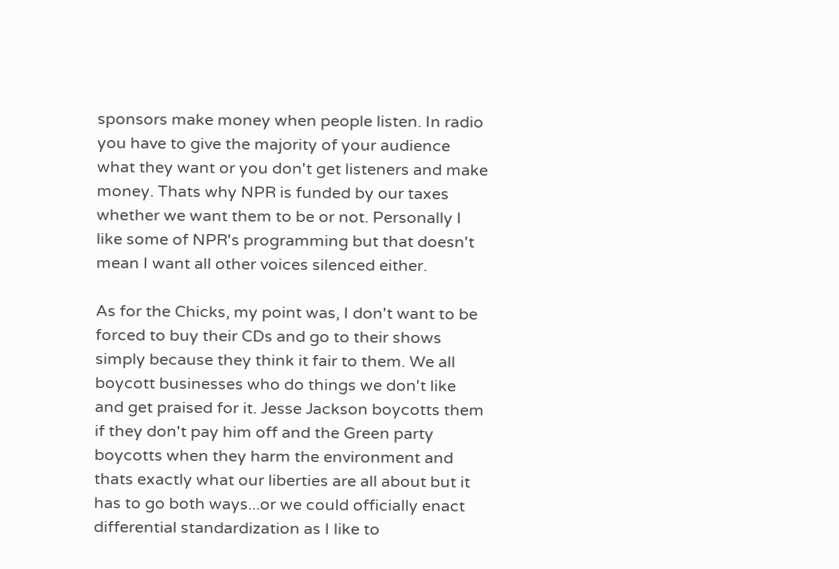sponsors make money when people listen. In radio you have to give the majority of your audience what they want or you don't get listeners and make money. Thats why NPR is funded by our taxes whether we want them to be or not. Personally I like some of NPR's programming but that doesn't mean I want all other voices silenced either.

As for the Chicks, my point was, I don't want to be forced to buy their CDs and go to their shows simply because they think it fair to them. We all boycott businesses who do things we don't like and get praised for it. Jesse Jackson boycotts them if they don't pay him off and the Green party boycotts when they harm the environment and thats exactly what our liberties are all about but it has to go both ways...or we could officially enact differential standardization as I like to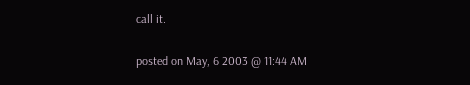call it.

posted on May, 6 2003 @ 11:44 AM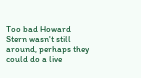Too bad Howard Stern wasn't still around, perhaps they could do a live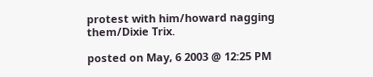protest with him/howard nagging them/Dixie Trix.

posted on May, 6 2003 @ 12:25 PM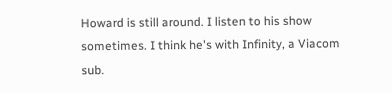Howard is still around. I listen to his show sometimes. I think he's with Infinity, a Viacom sub.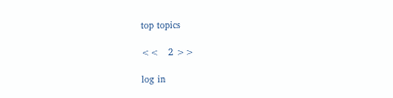top topics

<<   2 >>

log in